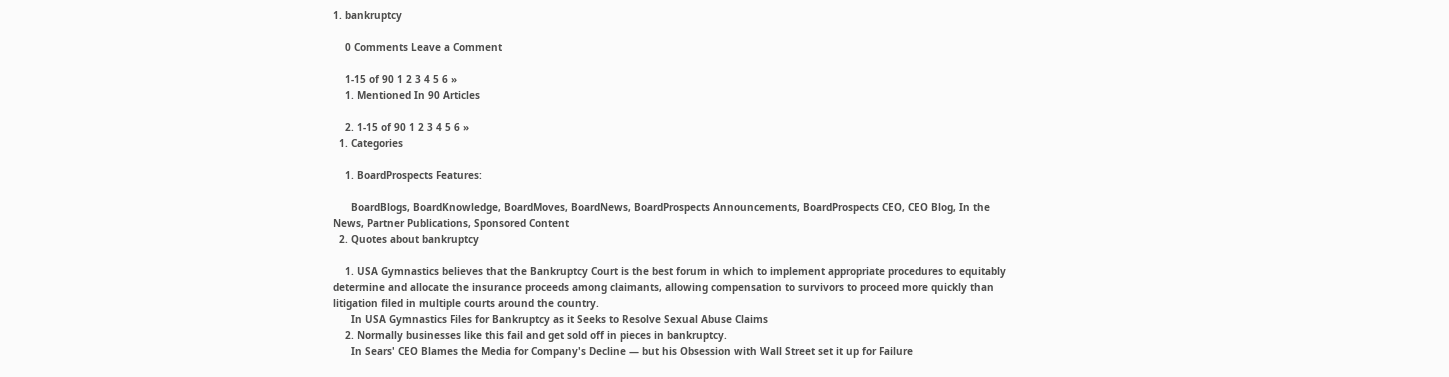1. bankruptcy

    0 Comments Leave a Comment

    1-15 of 90 1 2 3 4 5 6 »
    1. Mentioned In 90 Articles

    2. 1-15 of 90 1 2 3 4 5 6 »
  1. Categories

    1. BoardProspects Features:

      BoardBlogs, BoardKnowledge, BoardMoves, BoardNews, BoardProspects Announcements, BoardProspects CEO, CEO Blog, In the News, Partner Publications, Sponsored Content
  2. Quotes about bankruptcy

    1. USA Gymnastics believes that the Bankruptcy Court is the best forum in which to implement appropriate procedures to equitably determine and allocate the insurance proceeds among claimants, allowing compensation to survivors to proceed more quickly than litigation filed in multiple courts around the country.
      In USA Gymnastics Files for Bankruptcy as it Seeks to Resolve Sexual Abuse Claims
    2. Normally businesses like this fail and get sold off in pieces in bankruptcy.
      In Sears' CEO Blames the Media for Company's Decline — but his Obsession with Wall Street set it up for Failure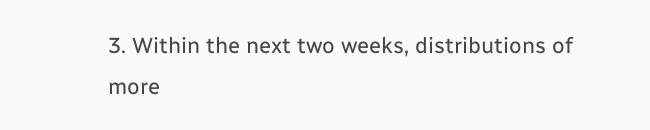3. Within the next two weeks, distributions of more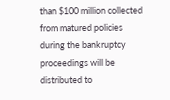than $100 million collected from matured policies during the bankruptcy proceedings will be distributed to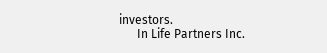investors.
      In Life Partners Inc.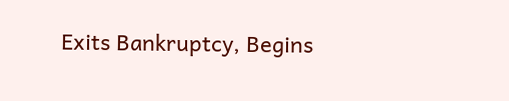Exits Bankruptcy, Begins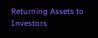Returning Assets to Investors